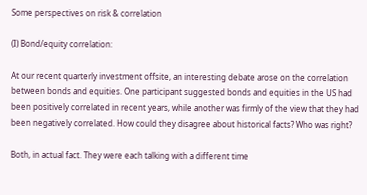Some perspectives on risk & correlation

(I) Bond/equity correlation:

At our recent quarterly investment offsite, an interesting debate arose on the correlation between bonds and equities. One participant suggested bonds and equities in the US had been positively correlated in recent years, while another was firmly of the view that they had been negatively correlated. How could they disagree about historical facts? Who was right?

Both, in actual fact. They were each talking with a different time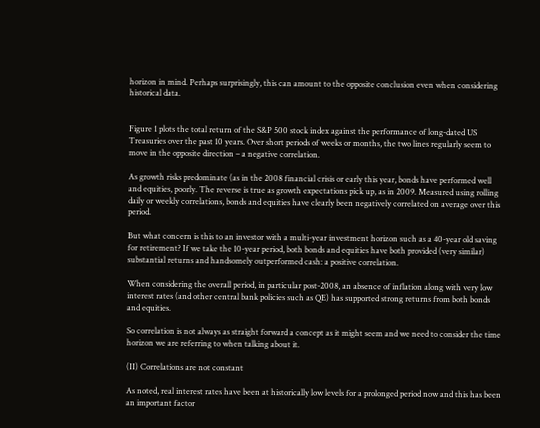horizon in mind. Perhaps surprisingly, this can amount to the opposite conclusion even when considering historical data.


Figure 1 plots the total return of the S&P 500 stock index against the performance of long-dated US Treasuries over the past 10 years. Over short periods of weeks or months, the two lines regularly seem to move in the opposite direction – a negative correlation.

As growth risks predominate (as in the 2008 financial crisis or early this year, bonds have performed well and equities, poorly. The reverse is true as growth expectations pick up, as in 2009. Measured using rolling daily or weekly correlations, bonds and equities have clearly been negatively correlated on average over this period.

But what concern is this to an investor with a multi-year investment horizon such as a 40-year old saving for retirement? If we take the 10-year period, both bonds and equities have both provided (very similar) substantial returns and handsomely outperformed cash: a positive correlation.

When considering the overall period, in particular post-2008, an absence of inflation along with very low interest rates (and other central bank policies such as QE) has supported strong returns from both bonds and equities.

So correlation is not always as straight forward a concept as it might seem and we need to consider the time horizon we are referring to when talking about it.

(II) Correlations are not constant

As noted, real interest rates have been at historically low levels for a prolonged period now and this has been an important factor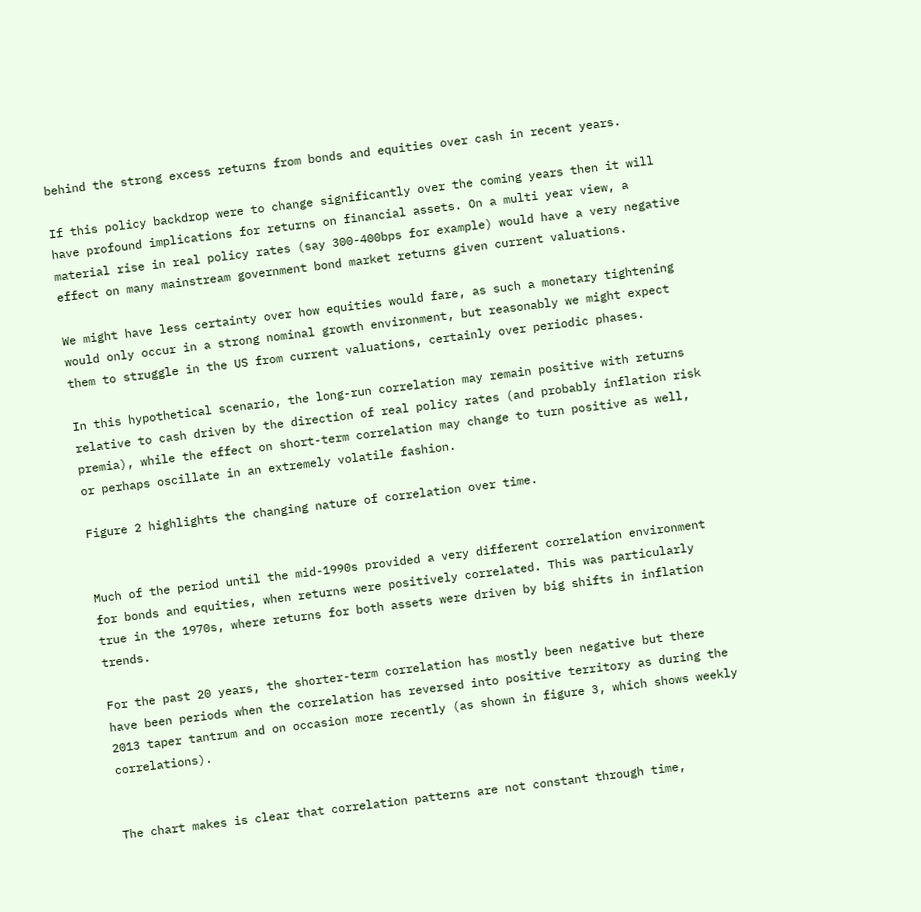behind the strong excess returns from bonds and equities over cash in recent years.

If this policy backdrop were to change significantly over the coming years then it will have profound implications for returns on financial assets. On a multi year view, a material rise in real policy rates (say 300-400bps for example) would have a very negative effect on many mainstream government bond market returns given current valuations.

We might have less certainty over how equities would fare, as such a monetary tightening would only occur in a strong nominal growth environment, but reasonably we might expect them to struggle in the US from current valuations, certainly over periodic phases.

In this hypothetical scenario, the long-run correlation may remain positive with returns relative to cash driven by the direction of real policy rates (and probably inflation risk premia), while the effect on short-term correlation may change to turn positive as well, or perhaps oscillate in an extremely volatile fashion.

Figure 2 highlights the changing nature of correlation over time.


Much of the period until the mid-1990s provided a very different correlation environment for bonds and equities, when returns were positively correlated. This was particularly true in the 1970s, where returns for both assets were driven by big shifts in inflation trends.

For the past 20 years, the shorter-term correlation has mostly been negative but there have been periods when the correlation has reversed into positive territory as during the 2013 taper tantrum and on occasion more recently (as shown in figure 3, which shows weekly correlations).


The chart makes is clear that correlation patterns are not constant through time,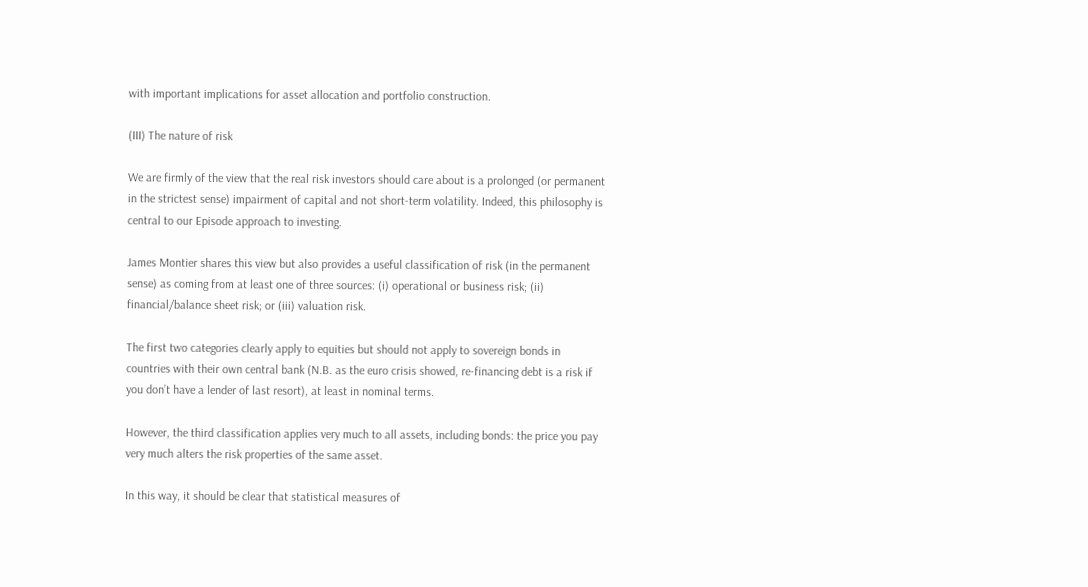with important implications for asset allocation and portfolio construction.

(III) The nature of risk

We are firmly of the view that the real risk investors should care about is a prolonged (or permanent in the strictest sense) impairment of capital and not short-term volatility. Indeed, this philosophy is central to our Episode approach to investing.

James Montier shares this view but also provides a useful classification of risk (in the permanent sense) as coming from at least one of three sources: (i) operational or business risk; (ii) financial/balance sheet risk; or (iii) valuation risk.

The first two categories clearly apply to equities but should not apply to sovereign bonds in countries with their own central bank (N.B. as the euro crisis showed, re-financing debt is a risk if you don’t have a lender of last resort), at least in nominal terms.

However, the third classification applies very much to all assets, including bonds: the price you pay very much alters the risk properties of the same asset.

In this way, it should be clear that statistical measures of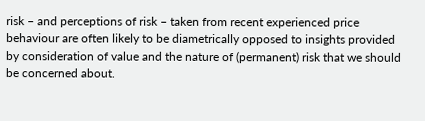risk – and perceptions of risk – taken from recent experienced price behaviour are often likely to be diametrically opposed to insights provided by consideration of value and the nature of (permanent) risk that we should be concerned about.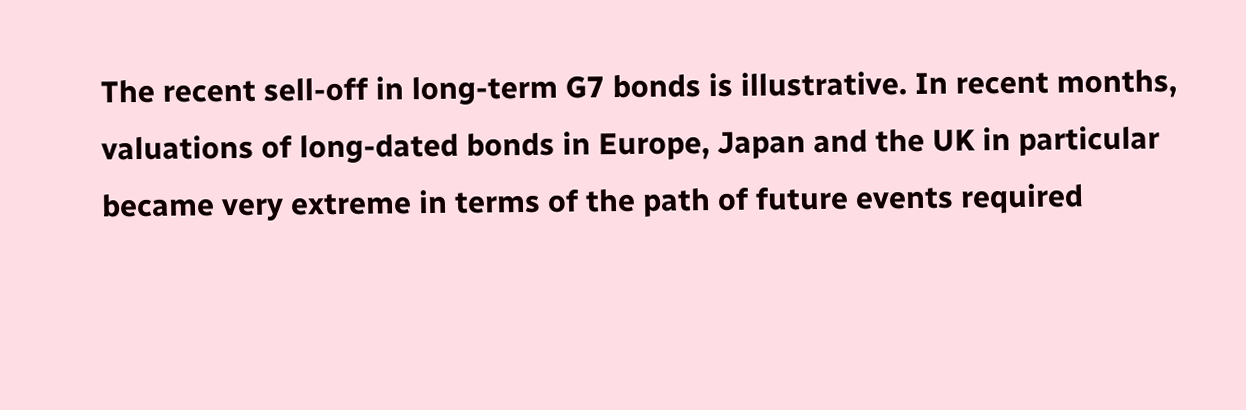The recent sell-off in long-term G7 bonds is illustrative. In recent months, valuations of long-dated bonds in Europe, Japan and the UK in particular became very extreme in terms of the path of future events required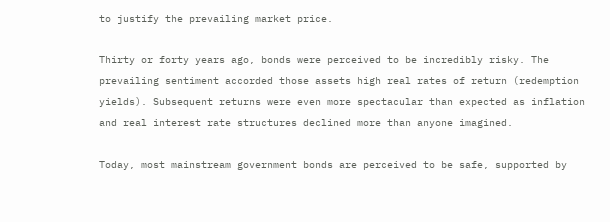to justify the prevailing market price.

Thirty or forty years ago, bonds were perceived to be incredibly risky. The prevailing sentiment accorded those assets high real rates of return (redemption yields). Subsequent returns were even more spectacular than expected as inflation and real interest rate structures declined more than anyone imagined.

Today, most mainstream government bonds are perceived to be safe, supported by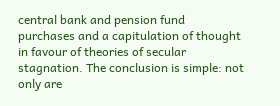central bank and pension fund purchases and a capitulation of thought in favour of theories of secular stagnation. The conclusion is simple: not only are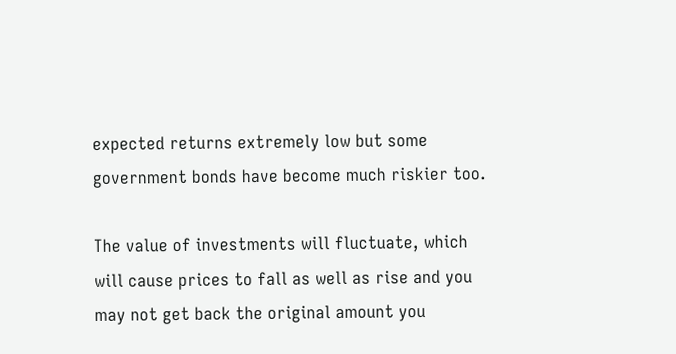expected returns extremely low but some government bonds have become much riskier too.

The value of investments will fluctuate, which will cause prices to fall as well as rise and you may not get back the original amount you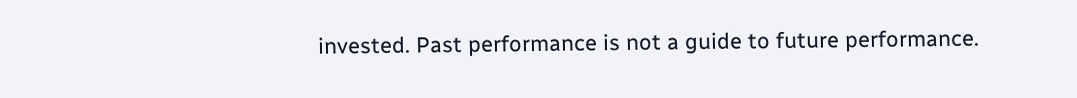invested. Past performance is not a guide to future performance.